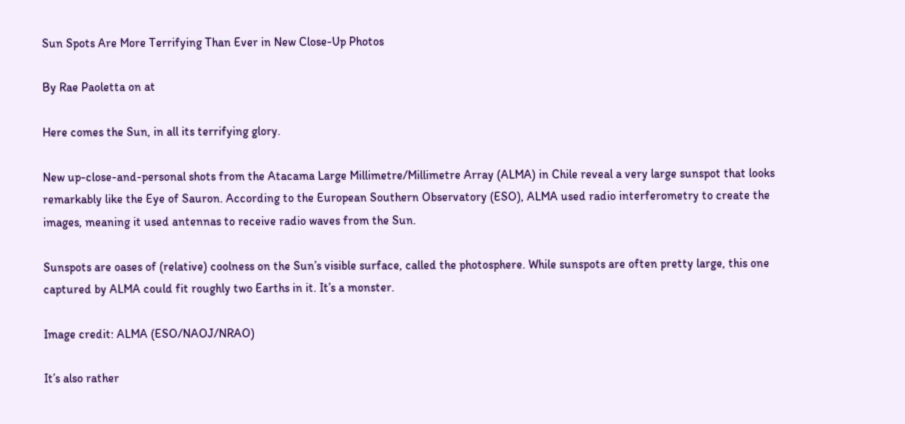Sun Spots Are More Terrifying Than Ever in New Close-Up Photos

By Rae Paoletta on at

Here comes the Sun, in all its terrifying glory.

New up-close-and-personal shots from the Atacama Large Millimetre/Millimetre Array (ALMA) in Chile reveal a very large sunspot that looks remarkably like the Eye of Sauron. According to the European Southern Observatory (ESO), ALMA used radio interferometry to create the images, meaning it used antennas to receive radio waves from the Sun.

Sunspots are oases of (relative) coolness on the Sun’s visible surface, called the photosphere. While sunspots are often pretty large, this one captured by ALMA could fit roughly two Earths in it. It’s a monster.

Image credit: ALMA (ESO/NAOJ/NRAO)

It’s also rather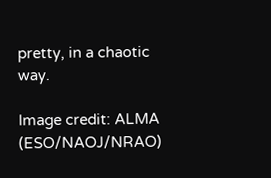pretty, in a chaotic way.

Image credit: ALMA (ESO/NAOJ/NRAO)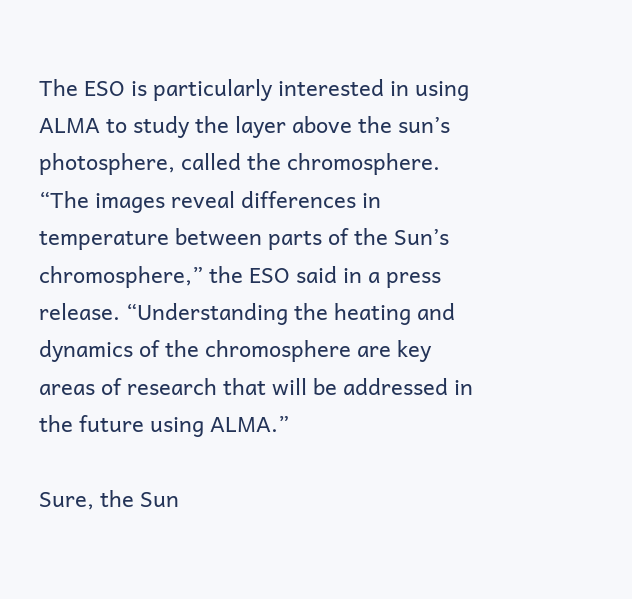The ESO is particularly interested in using ALMA to study the layer above the sun’s photosphere, called the chromosphere. “The images reveal differences in temperature between parts of the Sun’s chromosphere,” the ESO said in a press release. “Understanding the heating and dynamics of the chromosphere are key areas of research that will be addressed in the future using ALMA.”

Sure, the Sun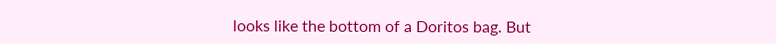looks like the bottom of a Doritos bag. But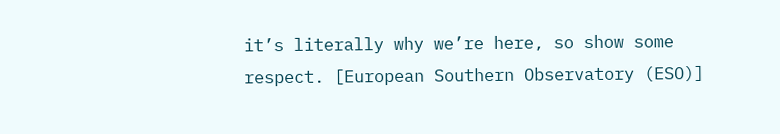it’s literally why we’re here, so show some respect. [European Southern Observatory (ESO)]